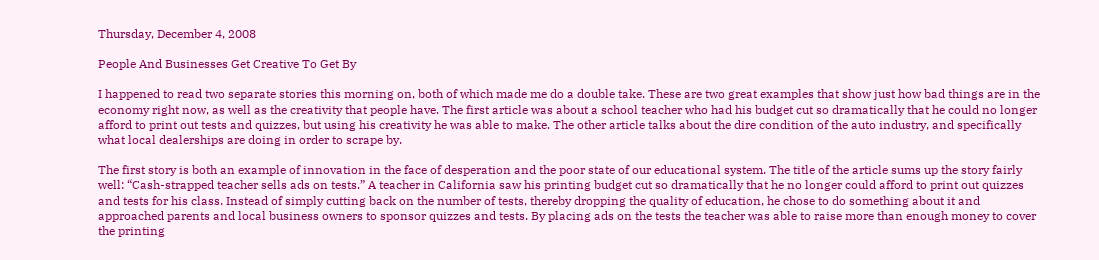Thursday, December 4, 2008

People And Businesses Get Creative To Get By

I happened to read two separate stories this morning on, both of which made me do a double take. These are two great examples that show just how bad things are in the economy right now, as well as the creativity that people have. The first article was about a school teacher who had his budget cut so dramatically that he could no longer afford to print out tests and quizzes, but using his creativity he was able to make. The other article talks about the dire condition of the auto industry, and specifically what local dealerships are doing in order to scrape by.

The first story is both an example of innovation in the face of desperation and the poor state of our educational system. The title of the article sums up the story fairly well: “Cash-strapped teacher sells ads on tests.” A teacher in California saw his printing budget cut so dramatically that he no longer could afford to print out quizzes and tests for his class. Instead of simply cutting back on the number of tests, thereby dropping the quality of education, he chose to do something about it and approached parents and local business owners to sponsor quizzes and tests. By placing ads on the tests the teacher was able to raise more than enough money to cover the printing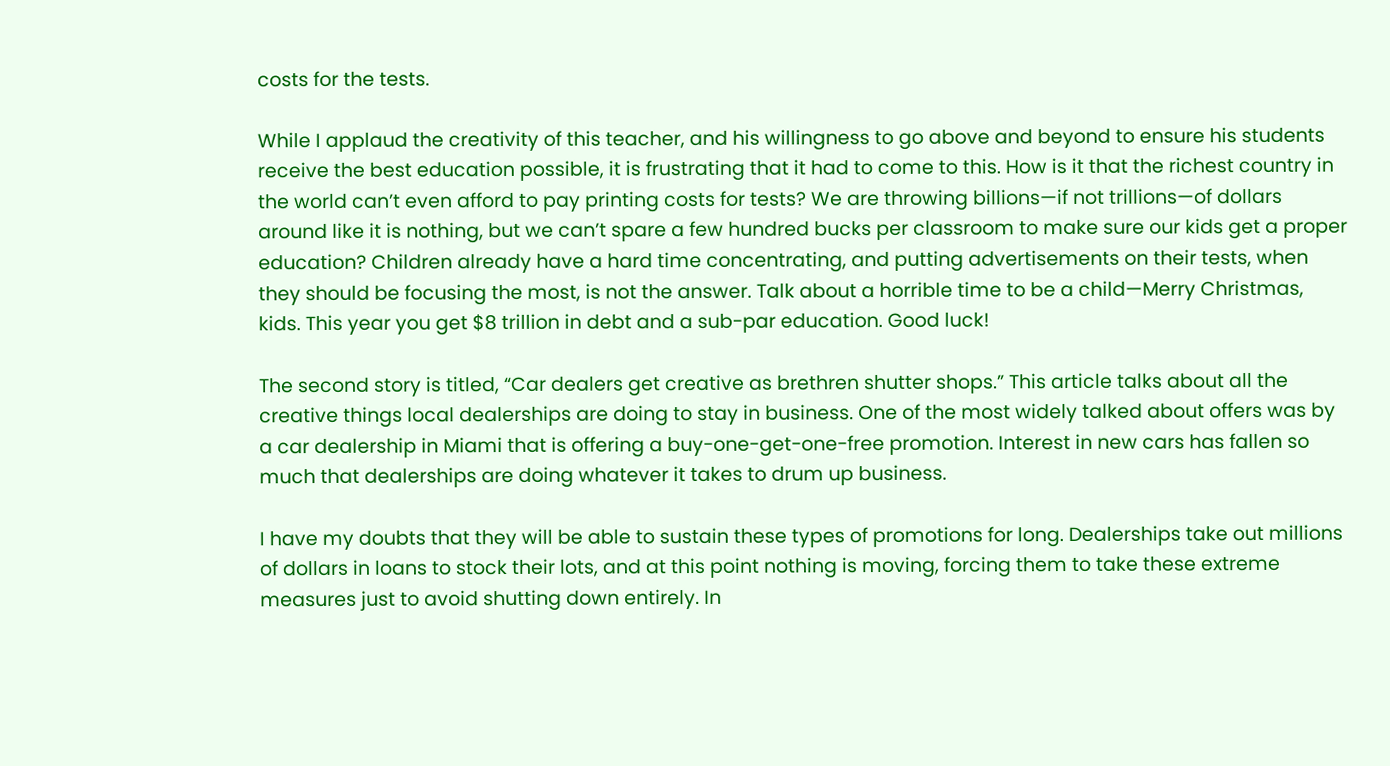costs for the tests.

While I applaud the creativity of this teacher, and his willingness to go above and beyond to ensure his students receive the best education possible, it is frustrating that it had to come to this. How is it that the richest country in the world can’t even afford to pay printing costs for tests? We are throwing billions—if not trillions—of dollars around like it is nothing, but we can’t spare a few hundred bucks per classroom to make sure our kids get a proper education? Children already have a hard time concentrating, and putting advertisements on their tests, when they should be focusing the most, is not the answer. Talk about a horrible time to be a child—Merry Christmas, kids. This year you get $8 trillion in debt and a sub-par education. Good luck!

The second story is titled, “Car dealers get creative as brethren shutter shops.” This article talks about all the creative things local dealerships are doing to stay in business. One of the most widely talked about offers was by a car dealership in Miami that is offering a buy-one-get-one-free promotion. Interest in new cars has fallen so much that dealerships are doing whatever it takes to drum up business.

I have my doubts that they will be able to sustain these types of promotions for long. Dealerships take out millions of dollars in loans to stock their lots, and at this point nothing is moving, forcing them to take these extreme measures just to avoid shutting down entirely. In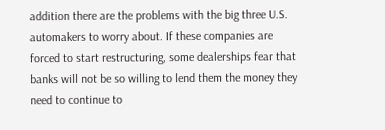addition there are the problems with the big three U.S. automakers to worry about. If these companies are forced to start restructuring, some dealerships fear that banks will not be so willing to lend them the money they need to continue to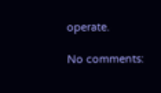operate.

No comments: